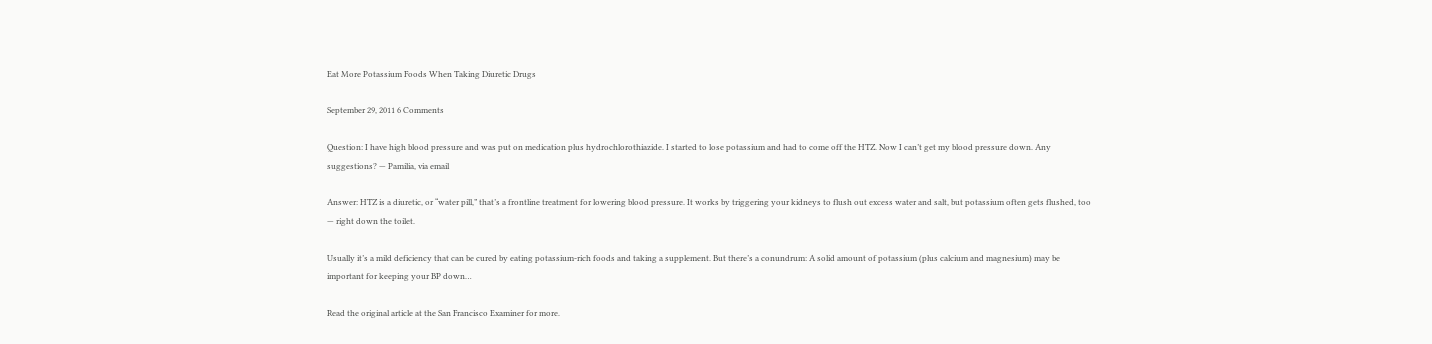Eat More Potassium Foods When Taking Diuretic Drugs

September 29, 2011 6 Comments

Question: I have high blood pressure and was put on medication plus hydrochlorothiazide. I started to lose potassium and had to come off the HTZ. Now I can’t get my blood pressure down. Any suggestions? — Pamilia, via email

Answer: HTZ is a diuretic, or “water pill,” that’s a frontline treatment for lowering blood pressure. It works by triggering your kidneys to flush out excess water and salt, but potassium often gets flushed, too — right down the toilet.

Usually it’s a mild deficiency that can be cured by eating potassium-rich foods and taking a supplement. But there’s a conundrum: A solid amount of potassium (plus calcium and magnesium) may be important for keeping your BP down…

Read the original article at the San Francisco Examiner for more.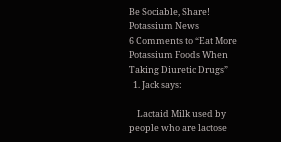Be Sociable, Share!
Potassium News
6 Comments to “Eat More Potassium Foods When Taking Diuretic Drugs”
  1. Jack says:

    Lactaid Milk used by people who are lactose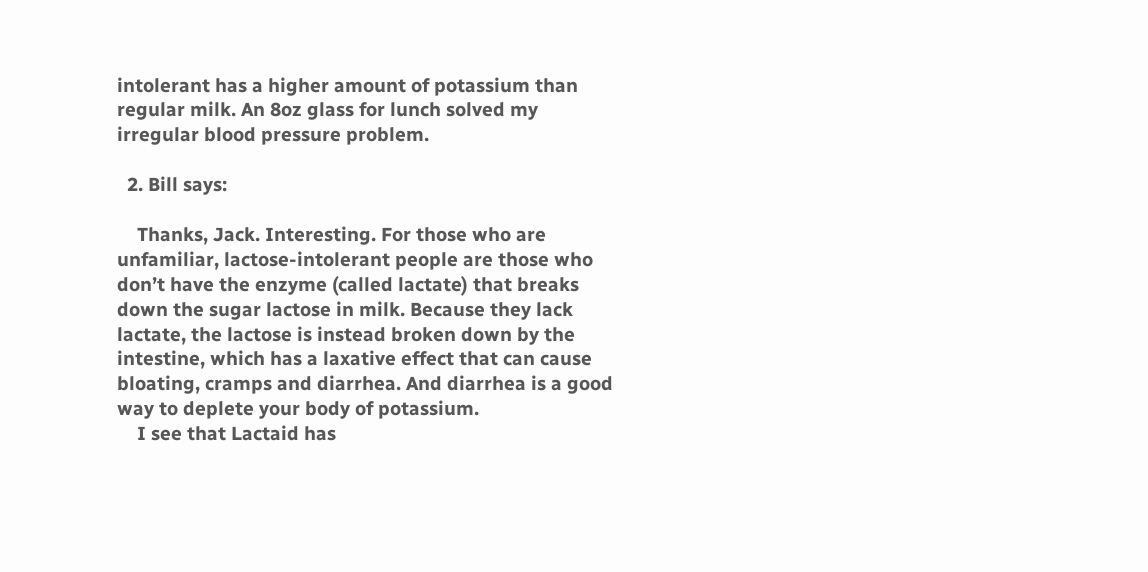intolerant has a higher amount of potassium than regular milk. An 8oz glass for lunch solved my irregular blood pressure problem.

  2. Bill says:

    Thanks, Jack. Interesting. For those who are unfamiliar, lactose-intolerant people are those who don’t have the enzyme (called lactate) that breaks down the sugar lactose in milk. Because they lack lactate, the lactose is instead broken down by the intestine, which has a laxative effect that can cause bloating, cramps and diarrhea. And diarrhea is a good way to deplete your body of potassium.
    I see that Lactaid has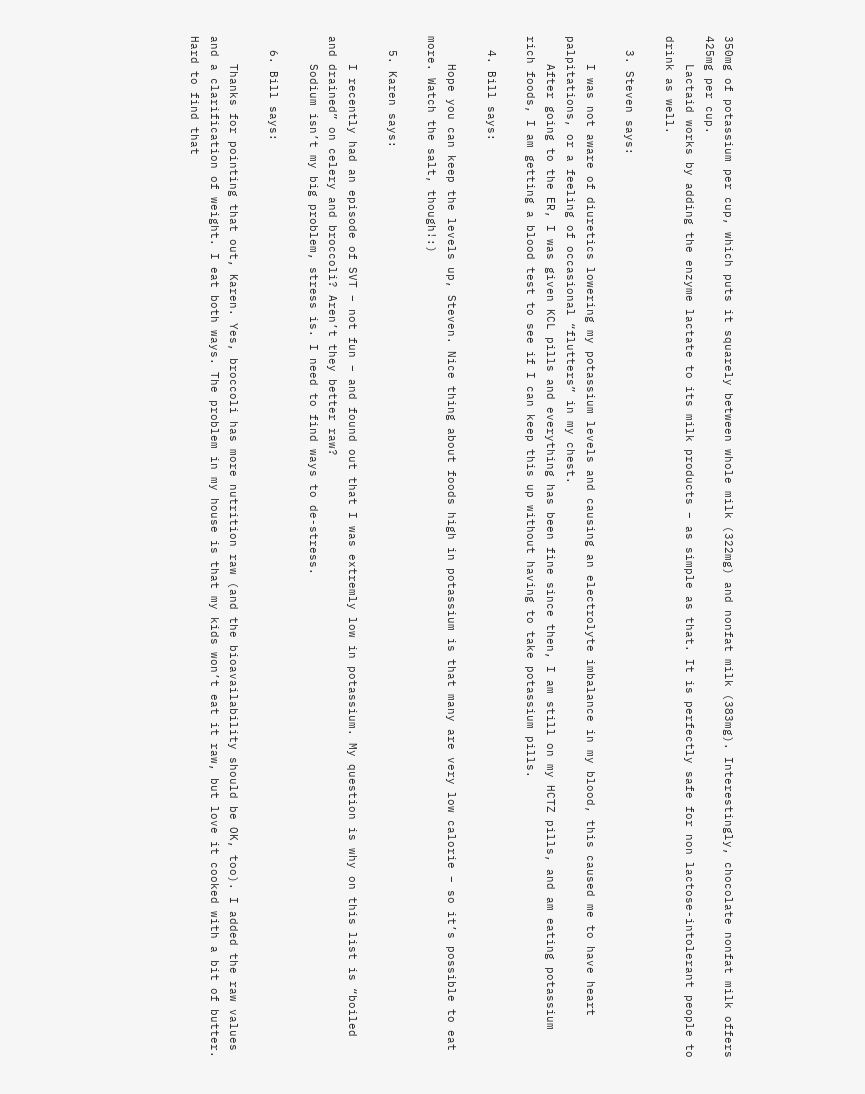350mg of potassium per cup, which puts it squarely between whole milk (322mg) and nonfat milk (383mg). Interestingly, chocolate nonfat milk offers 425mg per cup.
    Lactaid works by adding the enzyme lactate to its milk products – as simple as that. It is perfectly safe for non lactose-intolerant people to drink as well.

  3. Steven says:

    I was not aware of diuretics lowering my potassium levels and causing an electrolyte imbalance in my blood, this caused me to have heart palpitations, or a feeling of occasional “flutters” in my chest.
    After going to the ER, I was given KCL pills and everything has been fine since then, I am still on my HCTZ pills, and am eating potassium rich foods, I am getting a blood test to see if I can keep this up without having to take potassium pills.

  4. Bill says:

    Hope you can keep the levels up, Steven. Nice thing about foods high in potassium is that many are very low calorie – so it’s possible to eat more. Watch the salt, though!:)

  5. Karen says:

    I recently had an episode of SVT – not fun – and found out that I was extremly low in potassium. My question is why on this list is “boiled and drained” on celery and broccoli? Aren’t they better raw?
    Sodium isn’t my big problem, stress is. I need to find ways to de-stress.

  6. Bill says:

    Thanks for pointing that out, Karen. Yes, broccoli has more nutrition raw (and the bioavailability should be OK, too). I added the raw values and a clarification of weight. I eat both ways. The problem in my house is that my kids won’t eat it raw, but love it cooked with a bit of butter. Hard to find that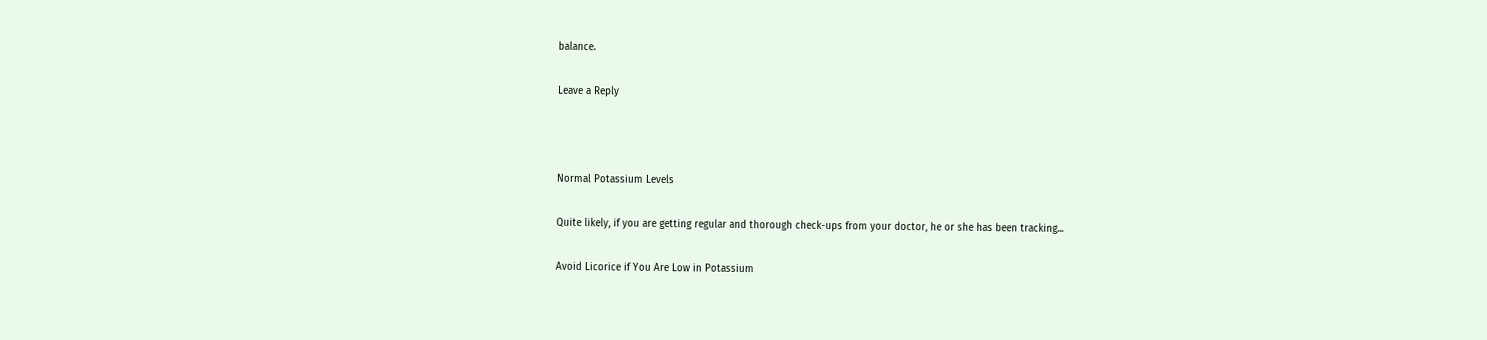balance.

Leave a Reply



Normal Potassium Levels

Quite likely, if you are getting regular and thorough check-ups from your doctor, he or she has been tracking...

Avoid Licorice if You Are Low in Potassium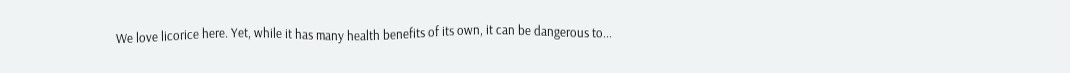We love licorice here. Yet, while it has many health benefits of its own, it can be dangerous to...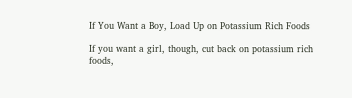If You Want a Boy, Load Up on Potassium Rich Foods

If you want a girl, though, cut back on potassium rich foods,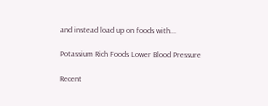and instead load up on foods with...

Potassium Rich Foods Lower Blood Pressure

Recent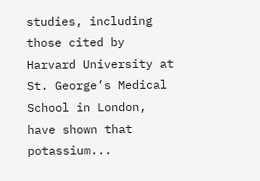studies, including those cited by Harvard University at St. George’s Medical School in London,  have shown that potassium...